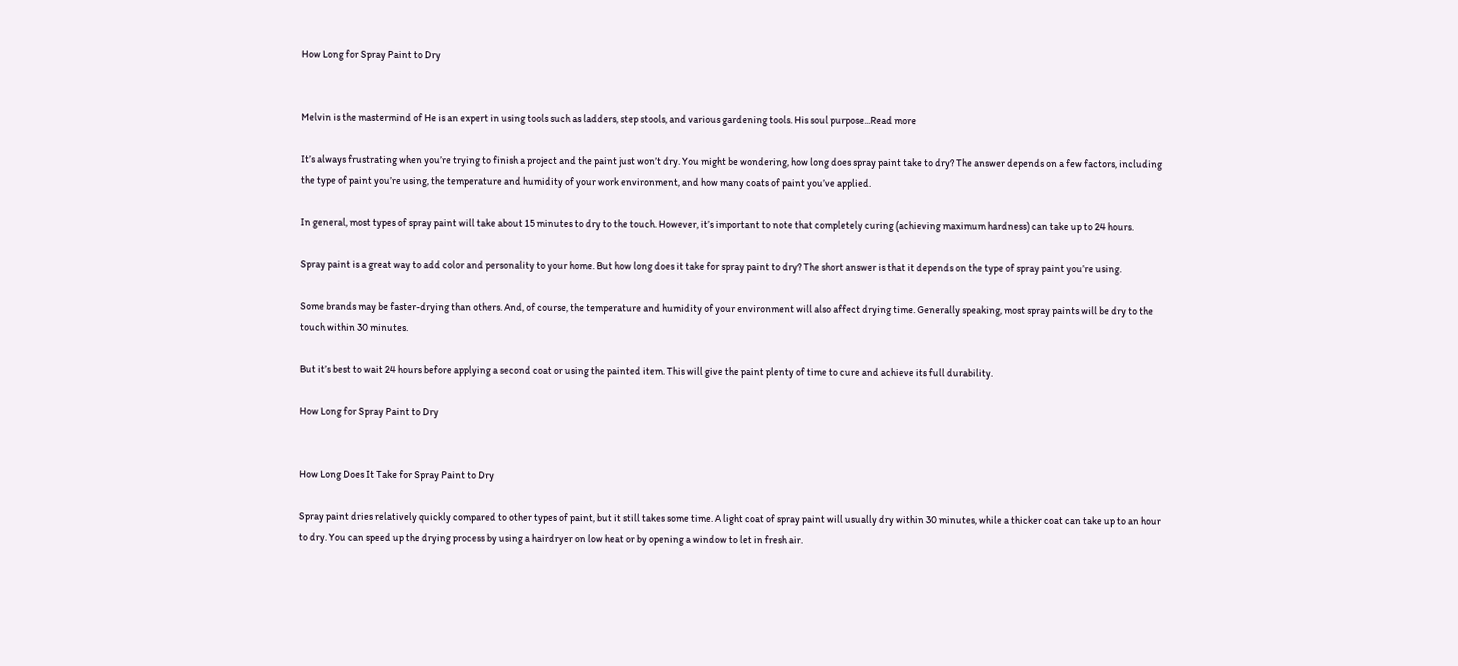How Long for Spray Paint to Dry


Melvin is the mastermind of He is an expert in using tools such as ladders, step stools, and various gardening tools. His soul purpose...Read more

It’s always frustrating when you’re trying to finish a project and the paint just won’t dry. You might be wondering, how long does spray paint take to dry? The answer depends on a few factors, including the type of paint you’re using, the temperature and humidity of your work environment, and how many coats of paint you’ve applied.

In general, most types of spray paint will take about 15 minutes to dry to the touch. However, it’s important to note that completely curing (achieving maximum hardness) can take up to 24 hours.

Spray paint is a great way to add color and personality to your home. But how long does it take for spray paint to dry? The short answer is that it depends on the type of spray paint you’re using.

Some brands may be faster-drying than others. And, of course, the temperature and humidity of your environment will also affect drying time. Generally speaking, most spray paints will be dry to the touch within 30 minutes.

But it’s best to wait 24 hours before applying a second coat or using the painted item. This will give the paint plenty of time to cure and achieve its full durability.

How Long for Spray Paint to Dry


How Long Does It Take for Spray Paint to Dry

Spray paint dries relatively quickly compared to other types of paint, but it still takes some time. A light coat of spray paint will usually dry within 30 minutes, while a thicker coat can take up to an hour to dry. You can speed up the drying process by using a hairdryer on low heat or by opening a window to let in fresh air.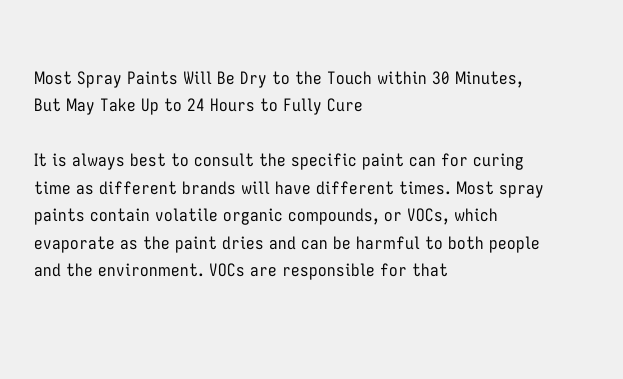Most Spray Paints Will Be Dry to the Touch within 30 Minutes, But May Take Up to 24 Hours to Fully Cure

It is always best to consult the specific paint can for curing time as different brands will have different times. Most spray paints contain volatile organic compounds, or VOCs, which evaporate as the paint dries and can be harmful to both people and the environment. VOCs are responsible for that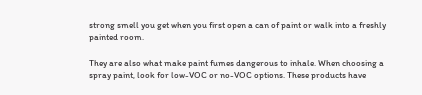strong smell you get when you first open a can of paint or walk into a freshly painted room.

They are also what make paint fumes dangerous to inhale. When choosing a spray paint, look for low-VOC or no-VOC options. These products have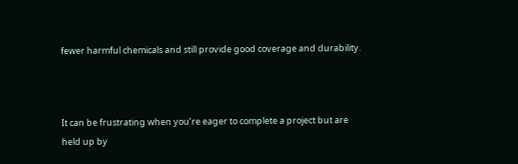fewer harmful chemicals and still provide good coverage and durability.



It can be frustrating when you’re eager to complete a project but are held up by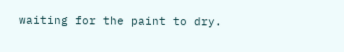waiting for the paint to dry.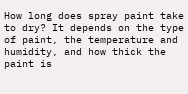How long does spray paint take to dry? It depends on the type of paint, the temperature and humidity, and how thick the paint is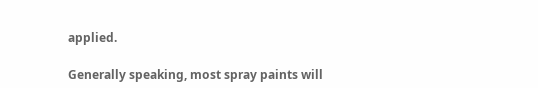applied.

Generally speaking, most spray paints will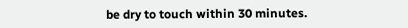be dry to touch within 30 minutes.